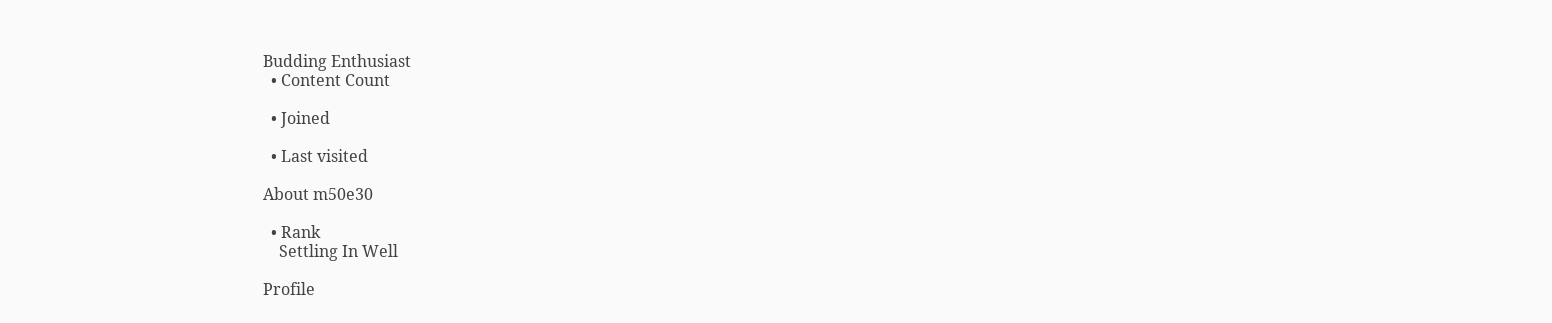Budding Enthusiast
  • Content Count

  • Joined

  • Last visited

About m50e30

  • Rank
    Settling In Well

Profile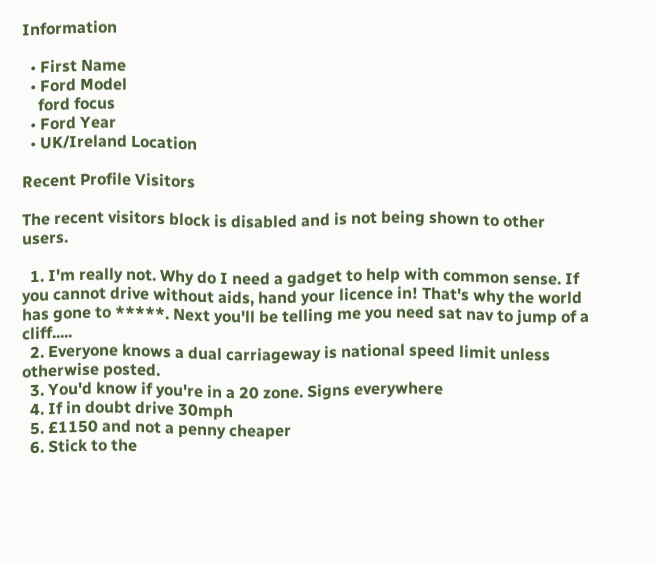Information

  • First Name
  • Ford Model
    ford focus
  • Ford Year
  • UK/Ireland Location

Recent Profile Visitors

The recent visitors block is disabled and is not being shown to other users.

  1. I'm really not. Why do I need a gadget to help with common sense. If you cannot drive without aids, hand your licence in! That's why the world has gone to *****. Next you'll be telling me you need sat nav to jump of a cliff.....
  2. Everyone knows a dual carriageway is national speed limit unless otherwise posted.
  3. You'd know if you're in a 20 zone. Signs everywhere
  4. If in doubt drive 30mph
  5. £1150 and not a penny cheaper
  6. Stick to the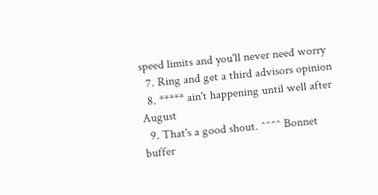speed limits and you'll never need worry
  7. Ring and get a third advisors opinion
  8. ***** ain't happening until well after August
  9. That's a good shout. ^^^^ Bonnet buffer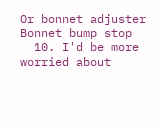Or bonnet adjuster Bonnet bump stop
  10. I'd be more worried about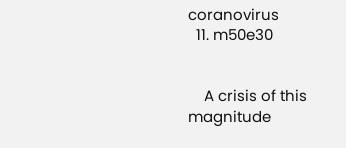coranovirus
  11. m50e30


    A crisis of this magnitude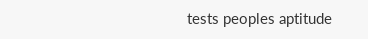tests peoples aptitude